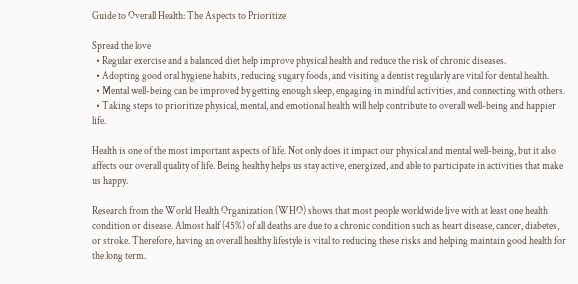Guide to Overall Health: The Aspects to Prioritize

Spread the love
  • Regular exercise and a balanced diet help improve physical health and reduce the risk of chronic diseases.
  • Adopting good oral hygiene habits, reducing sugary foods, and visiting a dentist regularly are vital for dental health.
  • Mental well-being can be improved by getting enough sleep, engaging in mindful activities, and connecting with others.
  • Taking steps to prioritize physical, mental, and emotional health will help contribute to overall well-being and happier life.

Health is one of the most important aspects of life. Not only does it impact our physical and mental well-being, but it also affects our overall quality of life. Being healthy helps us stay active, energized, and able to participate in activities that make us happy.

Research from the World Health Organization (WHO) shows that most people worldwide live with at least one health condition or disease. Almost half (45%) of all deaths are due to a chronic condition such as heart disease, cancer, diabetes, or stroke. Therefore, having an overall healthy lifestyle is vital to reducing these risks and helping maintain good health for the long term.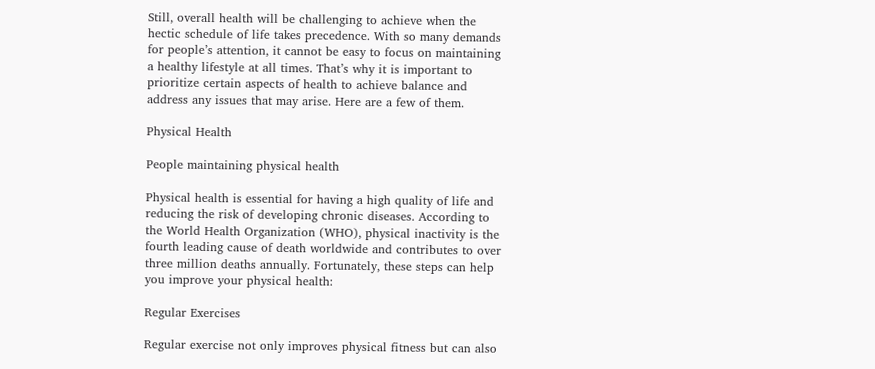Still, overall health will be challenging to achieve when the hectic schedule of life takes precedence. With so many demands for people’s attention, it cannot be easy to focus on maintaining a healthy lifestyle at all times. That’s why it is important to prioritize certain aspects of health to achieve balance and address any issues that may arise. Here are a few of them.

Physical Health

People maintaining physical health

Physical health is essential for having a high quality of life and reducing the risk of developing chronic diseases. According to the World Health Organization (WHO), physical inactivity is the fourth leading cause of death worldwide and contributes to over three million deaths annually. Fortunately, these steps can help you improve your physical health:

Regular Exercises

Regular exercise not only improves physical fitness but can also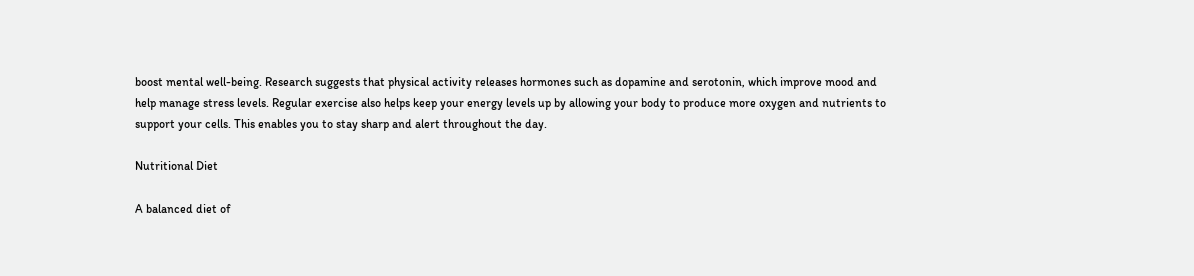boost mental well-being. Research suggests that physical activity releases hormones such as dopamine and serotonin, which improve mood and help manage stress levels. Regular exercise also helps keep your energy levels up by allowing your body to produce more oxygen and nutrients to support your cells. This enables you to stay sharp and alert throughout the day.

Nutritional Diet

A balanced diet of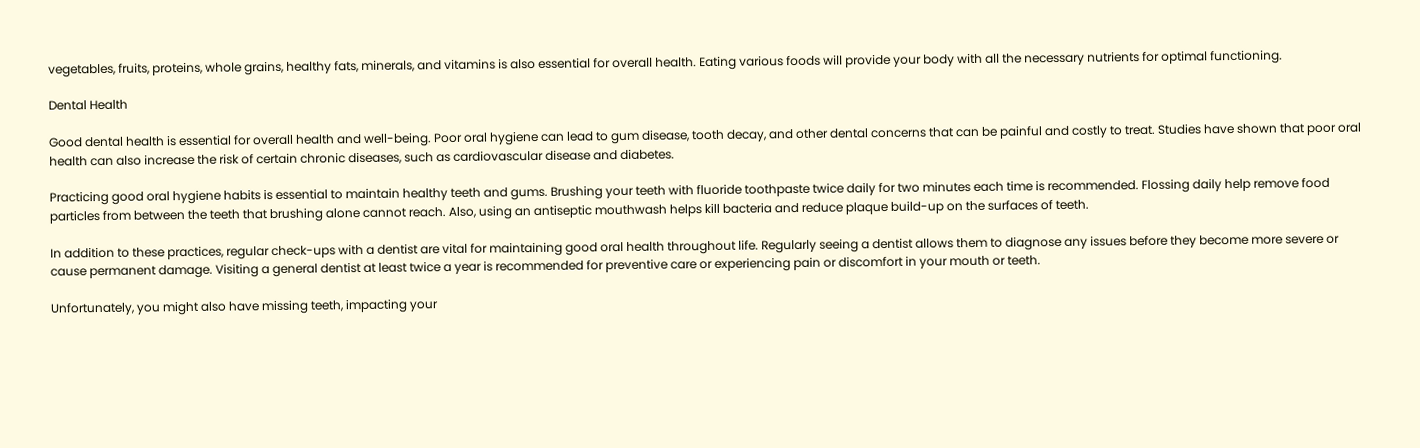vegetables, fruits, proteins, whole grains, healthy fats, minerals, and vitamins is also essential for overall health. Eating various foods will provide your body with all the necessary nutrients for optimal functioning.

Dental Health

Good dental health is essential for overall health and well-being. Poor oral hygiene can lead to gum disease, tooth decay, and other dental concerns that can be painful and costly to treat. Studies have shown that poor oral health can also increase the risk of certain chronic diseases, such as cardiovascular disease and diabetes.

Practicing good oral hygiene habits is essential to maintain healthy teeth and gums. Brushing your teeth with fluoride toothpaste twice daily for two minutes each time is recommended. Flossing daily help remove food particles from between the teeth that brushing alone cannot reach. Also, using an antiseptic mouthwash helps kill bacteria and reduce plaque build-up on the surfaces of teeth.

In addition to these practices, regular check-ups with a dentist are vital for maintaining good oral health throughout life. Regularly seeing a dentist allows them to diagnose any issues before they become more severe or cause permanent damage. Visiting a general dentist at least twice a year is recommended for preventive care or experiencing pain or discomfort in your mouth or teeth.

Unfortunately, you might also have missing teeth, impacting your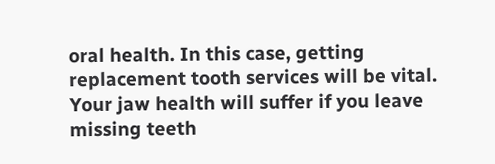oral health. In this case, getting replacement tooth services will be vital. Your jaw health will suffer if you leave missing teeth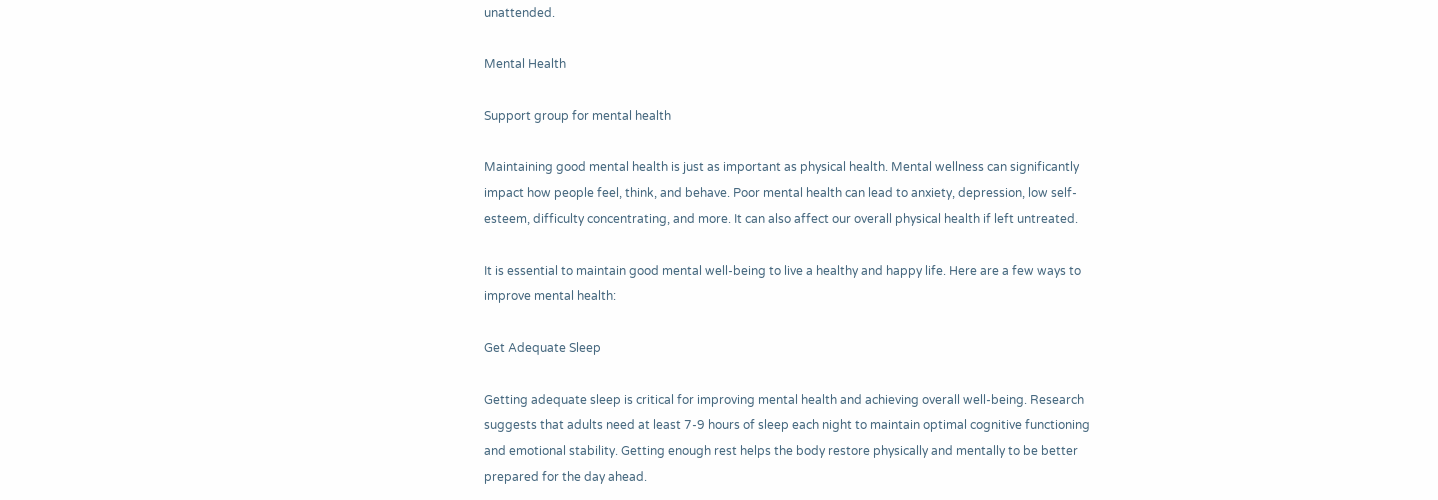unattended.

Mental Health

Support group for mental health

Maintaining good mental health is just as important as physical health. Mental wellness can significantly impact how people feel, think, and behave. Poor mental health can lead to anxiety, depression, low self-esteem, difficulty concentrating, and more. It can also affect our overall physical health if left untreated.

It is essential to maintain good mental well-being to live a healthy and happy life. Here are a few ways to improve mental health:

Get Adequate Sleep

Getting adequate sleep is critical for improving mental health and achieving overall well-being. Research suggests that adults need at least 7-9 hours of sleep each night to maintain optimal cognitive functioning and emotional stability. Getting enough rest helps the body restore physically and mentally to be better prepared for the day ahead.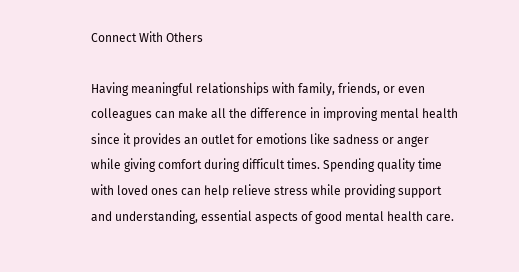Connect With Others

Having meaningful relationships with family, friends, or even colleagues can make all the difference in improving mental health since it provides an outlet for emotions like sadness or anger while giving comfort during difficult times. Spending quality time with loved ones can help relieve stress while providing support and understanding, essential aspects of good mental health care.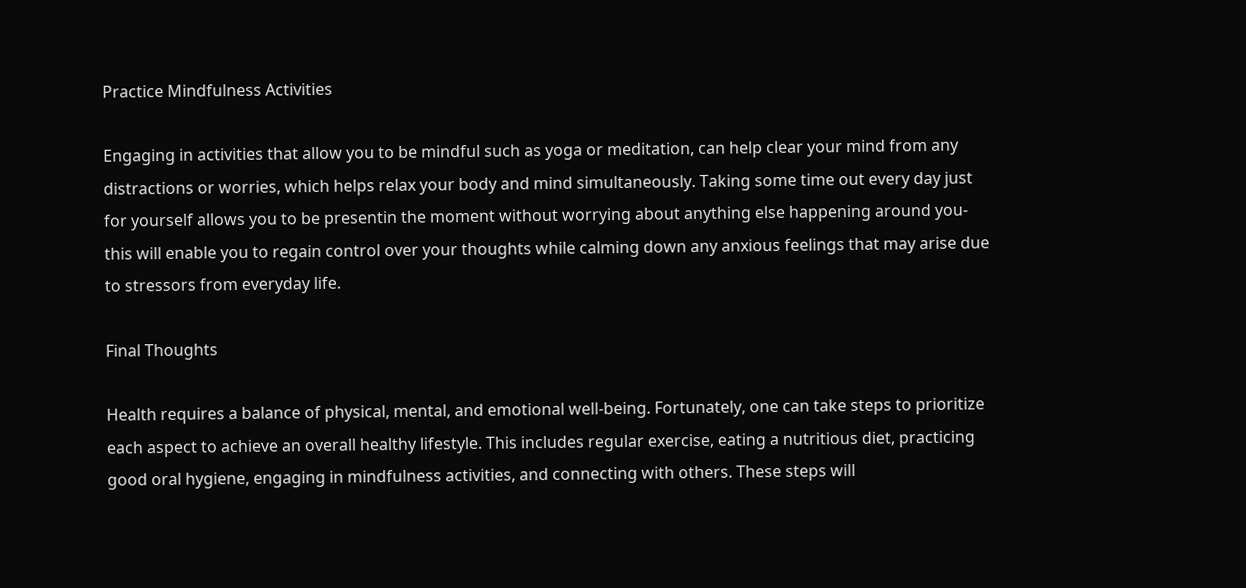Practice Mindfulness Activities

Engaging in activities that allow you to be mindful such as yoga or meditation, can help clear your mind from any distractions or worries, which helps relax your body and mind simultaneously. Taking some time out every day just for yourself allows you to be presentin the moment without worrying about anything else happening around you- this will enable you to regain control over your thoughts while calming down any anxious feelings that may arise due to stressors from everyday life.

Final Thoughts

Health requires a balance of physical, mental, and emotional well-being. Fortunately, one can take steps to prioritize each aspect to achieve an overall healthy lifestyle. This includes regular exercise, eating a nutritious diet, practicing good oral hygiene, engaging in mindfulness activities, and connecting with others. These steps will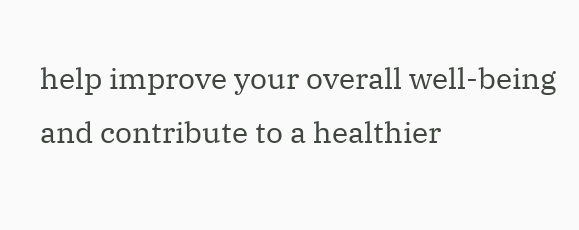help improve your overall well-being and contribute to a healthier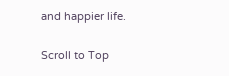and happier life.

Scroll to Top